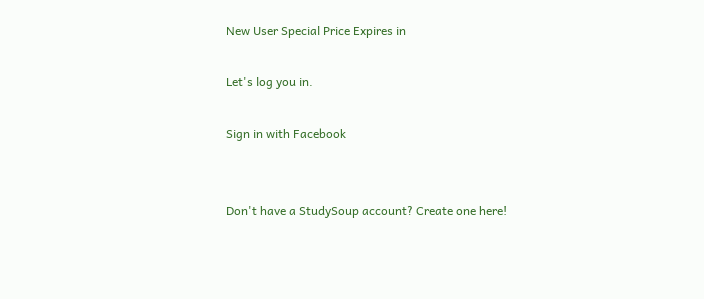New User Special Price Expires in

Let's log you in.

Sign in with Facebook


Don't have a StudySoup account? Create one here!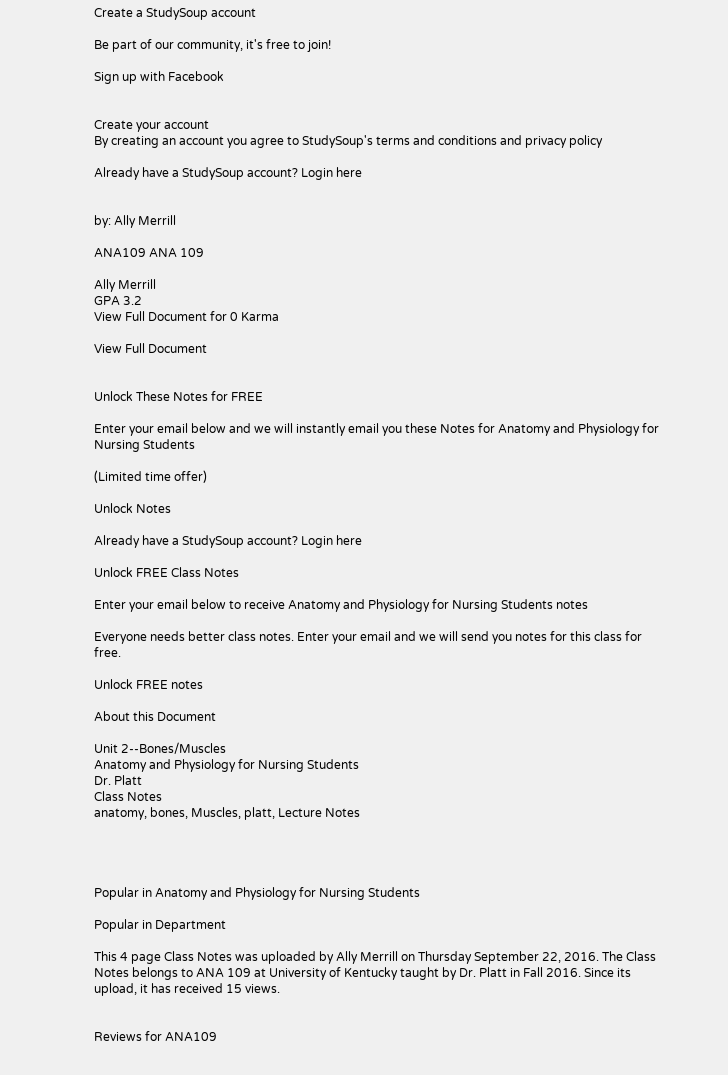Create a StudySoup account

Be part of our community, it's free to join!

Sign up with Facebook


Create your account
By creating an account you agree to StudySoup's terms and conditions and privacy policy

Already have a StudySoup account? Login here


by: Ally Merrill

ANA109 ANA 109

Ally Merrill
GPA 3.2
View Full Document for 0 Karma

View Full Document


Unlock These Notes for FREE

Enter your email below and we will instantly email you these Notes for Anatomy and Physiology for Nursing Students

(Limited time offer)

Unlock Notes

Already have a StudySoup account? Login here

Unlock FREE Class Notes

Enter your email below to receive Anatomy and Physiology for Nursing Students notes

Everyone needs better class notes. Enter your email and we will send you notes for this class for free.

Unlock FREE notes

About this Document

Unit 2--Bones/Muscles
Anatomy and Physiology for Nursing Students
Dr. Platt
Class Notes
anatomy, bones, Muscles, platt, Lecture Notes




Popular in Anatomy and Physiology for Nursing Students

Popular in Department

This 4 page Class Notes was uploaded by Ally Merrill on Thursday September 22, 2016. The Class Notes belongs to ANA 109 at University of Kentucky taught by Dr. Platt in Fall 2016. Since its upload, it has received 15 views.


Reviews for ANA109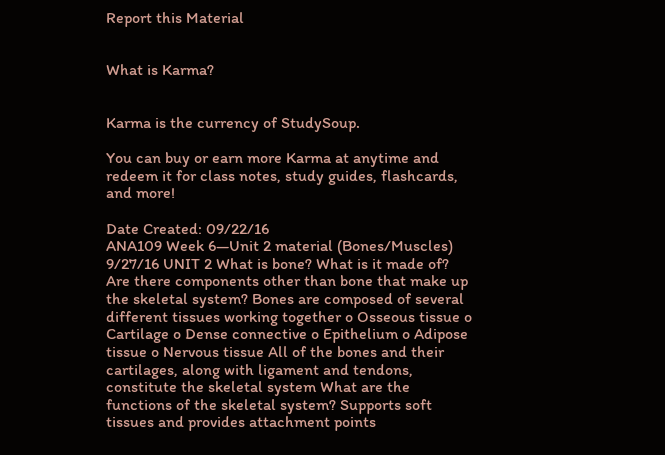Report this Material


What is Karma?


Karma is the currency of StudySoup.

You can buy or earn more Karma at anytime and redeem it for class notes, study guides, flashcards, and more!

Date Created: 09/22/16
ANA109 Week 6—Unit 2 material (Bones/Muscles) 9/27/16 UNIT 2 What is bone? What is it made of? Are there components other than bone that make up the skeletal system? Bones are composed of several different tissues working together o Osseous tissue o Cartilage o Dense connective o Epithelium o Adipose tissue o Nervous tissue All of the bones and their cartilages, along with ligament and tendons, constitute the skeletal system What are the functions of the skeletal system? Supports soft tissues and provides attachment points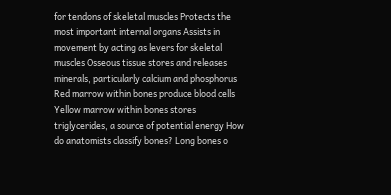for tendons of skeletal muscles Protects the most important internal organs Assists in movement by acting as levers for skeletal muscles Osseous tissue stores and releases minerals, particularly calcium and phosphorus Red marrow within bones produce blood cells Yellow marrow within bones stores triglycerides, a source of potential energy How do anatomists classify bones? Long bones o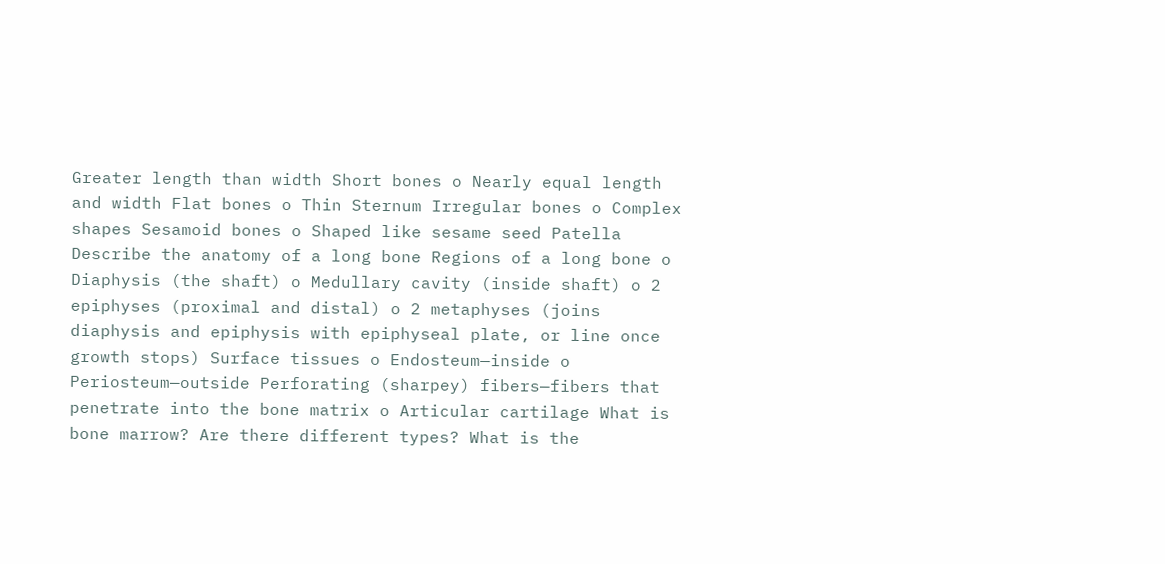Greater length than width Short bones o Nearly equal length and width Flat bones o Thin Sternum Irregular bones o Complex shapes Sesamoid bones o Shaped like sesame seed Patella Describe the anatomy of a long bone Regions of a long bone o Diaphysis (the shaft) o Medullary cavity (inside shaft) o 2 epiphyses (proximal and distal) o 2 metaphyses (joins diaphysis and epiphysis with epiphyseal plate, or line once growth stops) Surface tissues o Endosteum—inside o Periosteum—outside Perforating (sharpey) fibers—fibers that penetrate into the bone matrix o Articular cartilage What is bone marrow? Are there different types? What is the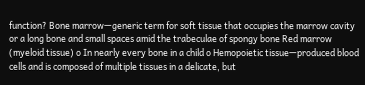function? Bone marrow—generic term for soft tissue that occupies the marrow cavity or a long bone and small spaces amid the trabeculae of spongy bone Red marrow (myeloid tissue) o In nearly every bone in a child o Hemopoietic tissue—produced blood cells and is composed of multiple tissues in a delicate, but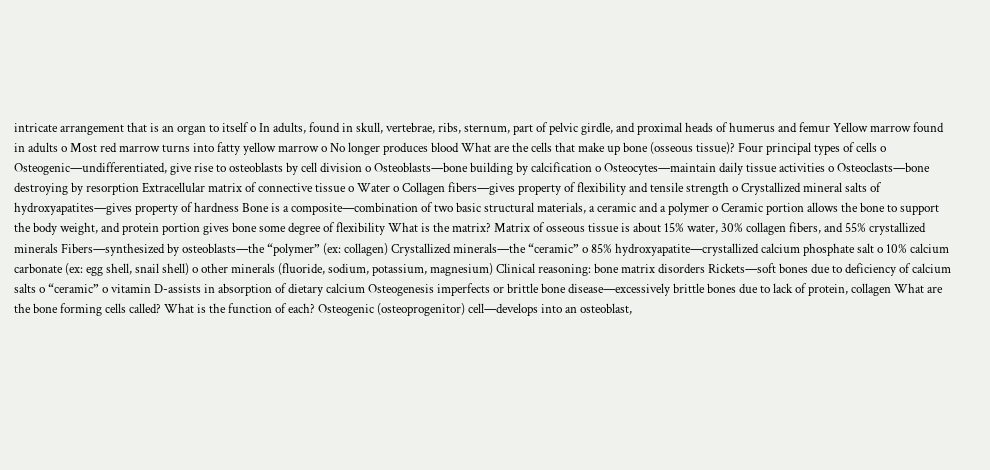intricate arrangement that is an organ to itself o In adults, found in skull, vertebrae, ribs, sternum, part of pelvic girdle, and proximal heads of humerus and femur Yellow marrow found in adults o Most red marrow turns into fatty yellow marrow o No longer produces blood What are the cells that make up bone (osseous tissue)? Four principal types of cells o Osteogenic—undifferentiated, give rise to osteoblasts by cell division o Osteoblasts—bone building by calcification o Osteocytes—maintain daily tissue activities o Osteoclasts—bone destroying by resorption Extracellular matrix of connective tissue o Water o Collagen fibers—gives property of flexibility and tensile strength o Crystallized mineral salts of hydroxyapatites—gives property of hardness Bone is a composite—combination of two basic structural materials, a ceramic and a polymer o Ceramic portion allows the bone to support the body weight, and protein portion gives bone some degree of flexibility What is the matrix? Matrix of osseous tissue is about 15% water, 30% collagen fibers, and 55% crystallized minerals Fibers—synthesized by osteoblasts—the “polymer” (ex: collagen) Crystallized minerals—the “ceramic” o 85% hydroxyapatite—crystallized calcium phosphate salt o 10% calcium carbonate (ex: egg shell, snail shell) o other minerals (fluoride, sodium, potassium, magnesium) Clinical reasoning: bone matrix disorders Rickets—soft bones due to deficiency of calcium salts o “ceramic” o vitamin D-assists in absorption of dietary calcium Osteogenesis imperfects or brittle bone disease—excessively brittle bones due to lack of protein, collagen What are the bone forming cells called? What is the function of each? Osteogenic (osteoprogenitor) cell—develops into an osteoblast,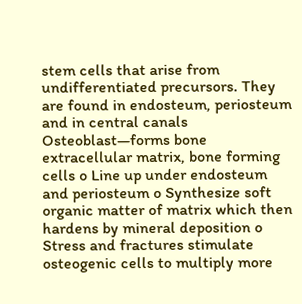stem cells that arise from undifferentiated precursors. They are found in endosteum, periosteum and in central canals Osteoblast—forms bone extracellular matrix, bone forming cells o Line up under endosteum and periosteum o Synthesize soft organic matter of matrix which then hardens by mineral deposition o Stress and fractures stimulate osteogenic cells to multiply more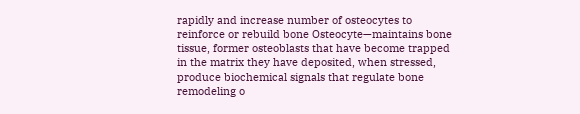rapidly and increase number of osteocytes to reinforce or rebuild bone Osteocyte—maintains bone tissue, former osteoblasts that have become trapped in the matrix they have deposited, when stressed, produce biochemical signals that regulate bone remodeling o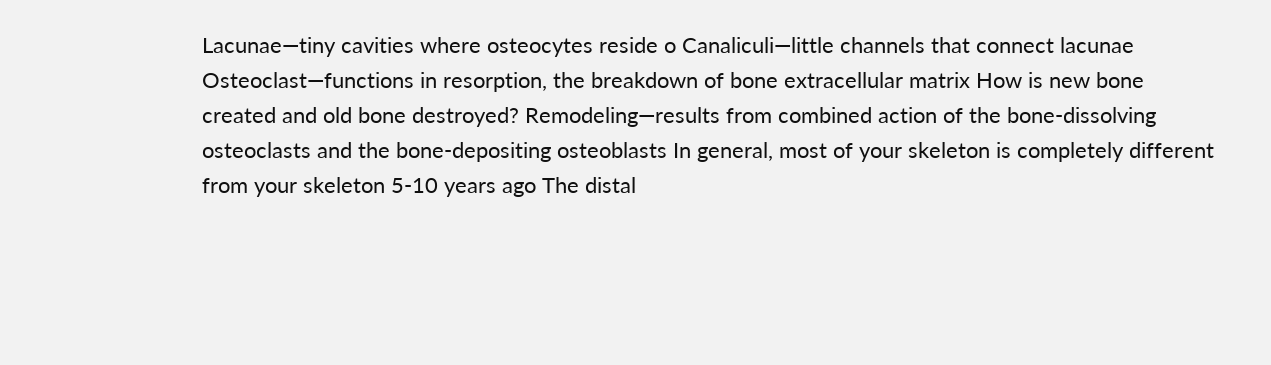Lacunae—tiny cavities where osteocytes reside o Canaliculi—little channels that connect lacunae Osteoclast—functions in resorption, the breakdown of bone extracellular matrix How is new bone created and old bone destroyed? Remodeling—results from combined action of the bone-dissolving osteoclasts and the bone-depositing osteoblasts In general, most of your skeleton is completely different from your skeleton 5-10 years ago The distal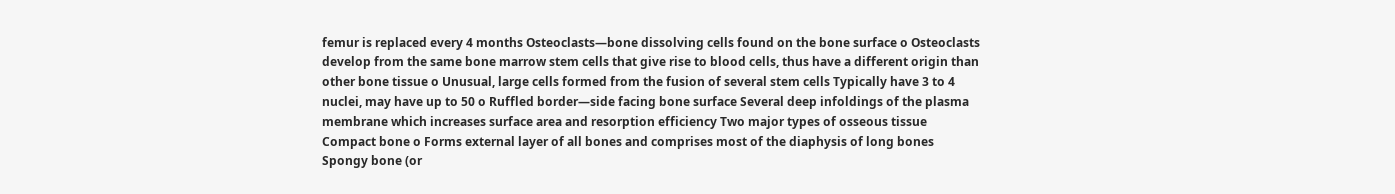femur is replaced every 4 months Osteoclasts—bone dissolving cells found on the bone surface o Osteoclasts develop from the same bone marrow stem cells that give rise to blood cells, thus have a different origin than other bone tissue o Unusual, large cells formed from the fusion of several stem cells Typically have 3 to 4 nuclei, may have up to 50 o Ruffled border—side facing bone surface Several deep infoldings of the plasma membrane which increases surface area and resorption efficiency Two major types of osseous tissue Compact bone o Forms external layer of all bones and comprises most of the diaphysis of long bones Spongy bone (or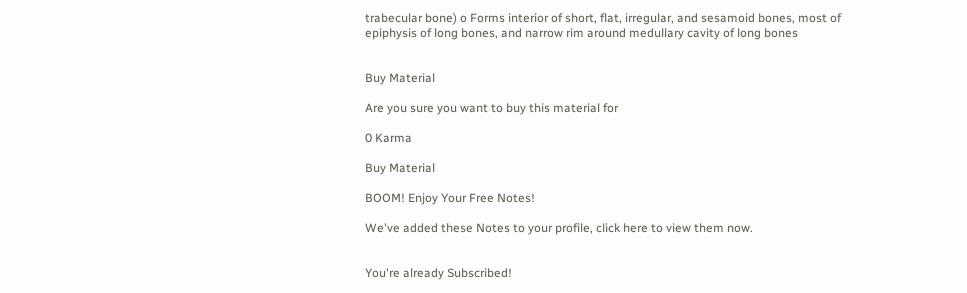trabecular bone) o Forms interior of short, flat, irregular, and sesamoid bones, most of epiphysis of long bones, and narrow rim around medullary cavity of long bones


Buy Material

Are you sure you want to buy this material for

0 Karma

Buy Material

BOOM! Enjoy Your Free Notes!

We've added these Notes to your profile, click here to view them now.


You're already Subscribed!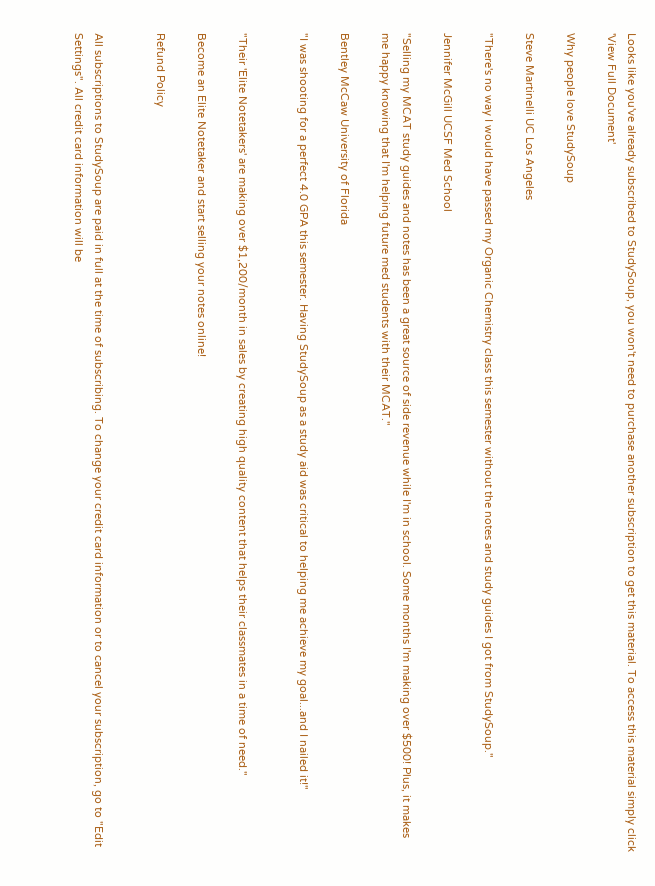Looks like you've already subscribed to StudySoup, you won't need to purchase another subscription to get this material. To access this material simply click 'View Full Document'

Why people love StudySoup

Steve Martinelli UC Los Angeles

"There's no way I would have passed my Organic Chemistry class this semester without the notes and study guides I got from StudySoup."

Jennifer McGill UCSF Med School

"Selling my MCAT study guides and notes has been a great source of side revenue while I'm in school. Some months I'm making over $500! Plus, it makes me happy knowing that I'm helping future med students with their MCAT."

Bentley McCaw University of Florida

"I was shooting for a perfect 4.0 GPA this semester. Having StudySoup as a study aid was critical to helping me achieve my goal...and I nailed it!"


"Their 'Elite Notetakers' are making over $1,200/month in sales by creating high quality content that helps their classmates in a time of need."

Become an Elite Notetaker and start selling your notes online!

Refund Policy


All subscriptions to StudySoup are paid in full at the time of subscribing. To change your credit card information or to cancel your subscription, go to "Edit Settings". All credit card information will be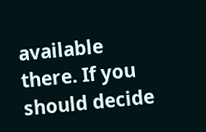available there. If you should decide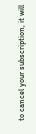to cancel your subscription, it will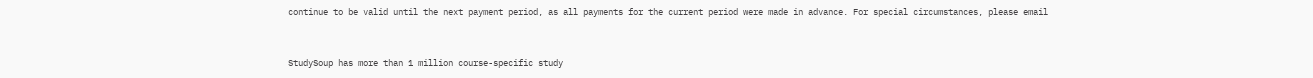continue to be valid until the next payment period, as all payments for the current period were made in advance. For special circumstances, please email


StudySoup has more than 1 million course-specific study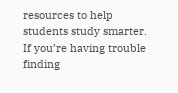resources to help students study smarter. If you’re having trouble finding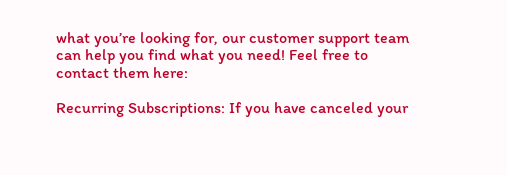what you’re looking for, our customer support team can help you find what you need! Feel free to contact them here:

Recurring Subscriptions: If you have canceled your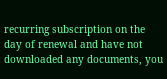recurring subscription on the day of renewal and have not downloaded any documents, you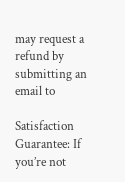may request a refund by submitting an email to

Satisfaction Guarantee: If you’re not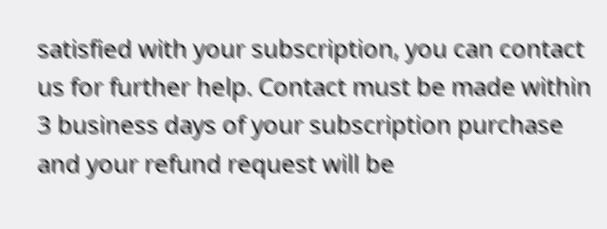satisfied with your subscription, you can contact us for further help. Contact must be made within 3 business days of your subscription purchase and your refund request will be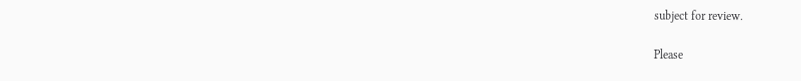subject for review.

Please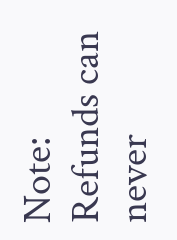Note: Refunds can never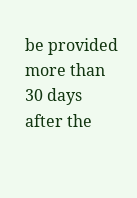be provided more than 30 days after the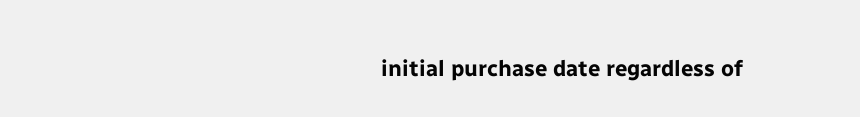initial purchase date regardless of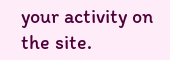your activity on the site.